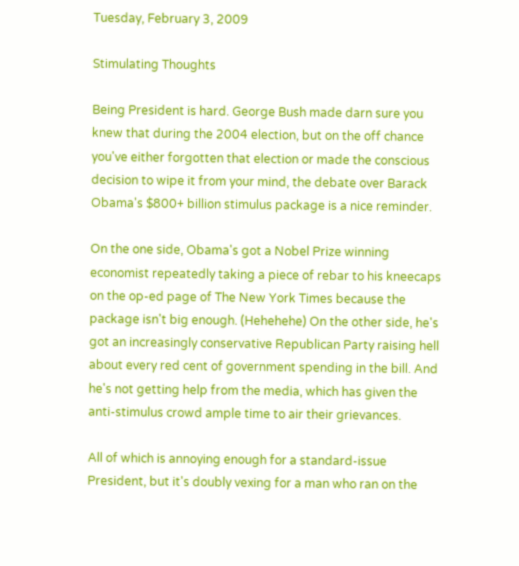Tuesday, February 3, 2009

Stimulating Thoughts

Being President is hard. George Bush made darn sure you knew that during the 2004 election, but on the off chance you've either forgotten that election or made the conscious decision to wipe it from your mind, the debate over Barack Obama's $800+ billion stimulus package is a nice reminder.

On the one side, Obama's got a Nobel Prize winning economist repeatedly taking a piece of rebar to his kneecaps on the op-ed page of The New York Times because the package isn't big enough. (Hehehehe) On the other side, he's got an increasingly conservative Republican Party raising hell about every red cent of government spending in the bill. And he's not getting help from the media, which has given the anti-stimulus crowd ample time to air their grievances.

All of which is annoying enough for a standard-issue President, but it's doubly vexing for a man who ran on the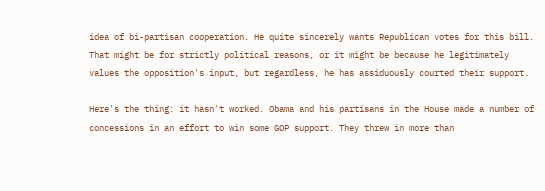idea of bi-partisan cooperation. He quite sincerely wants Republican votes for this bill. That might be for strictly political reasons, or it might be because he legitimately values the opposition's input, but regardless, he has assiduously courted their support.

Here's the thing: it hasn't worked. Obama and his partisans in the House made a number of concessions in an effort to win some GOP support. They threw in more than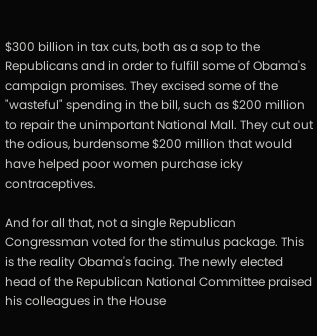$300 billion in tax cuts, both as a sop to the Republicans and in order to fulfill some of Obama's campaign promises. They excised some of the "wasteful" spending in the bill, such as $200 million to repair the unimportant National Mall. They cut out the odious, burdensome $200 million that would have helped poor women purchase icky contraceptives.

And for all that, not a single Republican Congressman voted for the stimulus package. This is the reality Obama's facing. The newly elected head of the Republican National Committee praised his colleagues in the House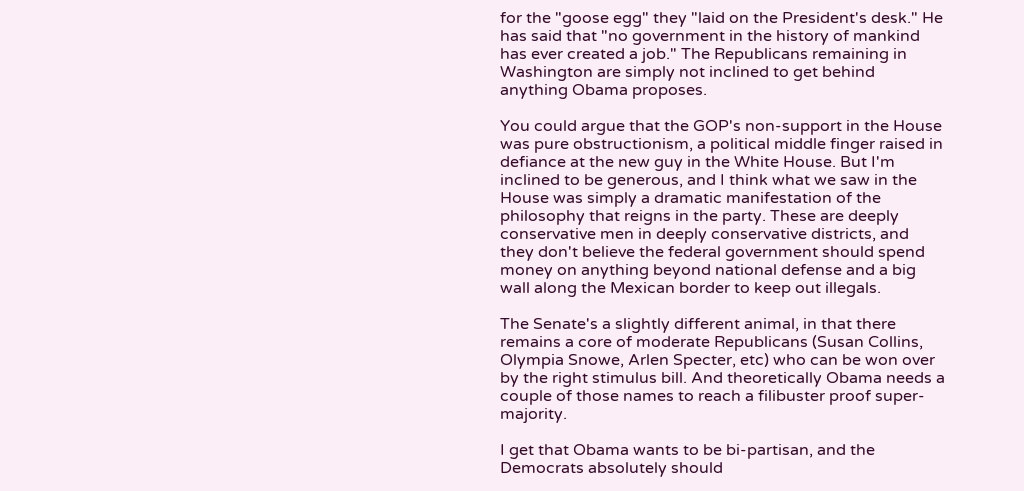for the "goose egg" they "laid on the President's desk." He has said that "no government in the history of mankind has ever created a job." The Republicans remaining in Washington are simply not inclined to get behind anything Obama proposes.

You could argue that the GOP's non-support in the House was pure obstructionism, a political middle finger raised in defiance at the new guy in the White House. But I'm inclined to be generous, and I think what we saw in the House was simply a dramatic manifestation of the philosophy that reigns in the party. These are deeply conservative men in deeply conservative districts, and they don't believe the federal government should spend money on anything beyond national defense and a big wall along the Mexican border to keep out illegals.

The Senate's a slightly different animal, in that there remains a core of moderate Republicans (Susan Collins, Olympia Snowe, Arlen Specter, etc) who can be won over by the right stimulus bill. And theoretically Obama needs a couple of those names to reach a filibuster proof super-majority.

I get that Obama wants to be bi-partisan, and the Democrats absolutely should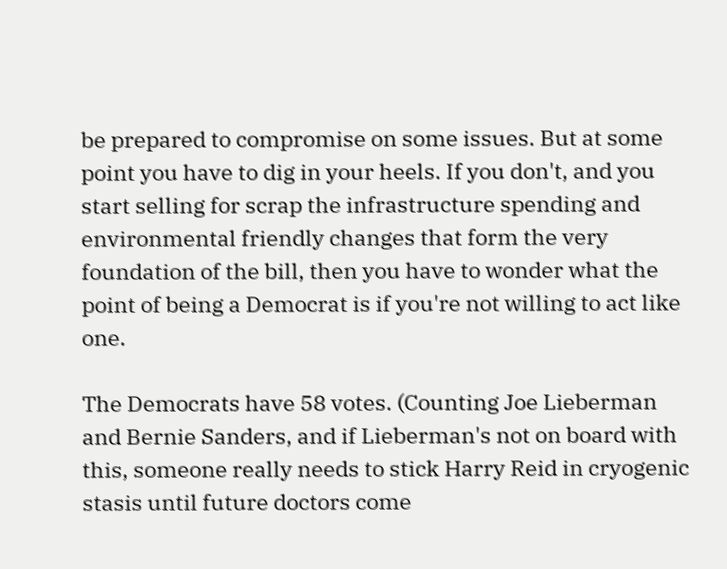be prepared to compromise on some issues. But at some point you have to dig in your heels. If you don't, and you start selling for scrap the infrastructure spending and environmental friendly changes that form the very foundation of the bill, then you have to wonder what the point of being a Democrat is if you're not willing to act like one.

The Democrats have 58 votes. (Counting Joe Lieberman and Bernie Sanders, and if Lieberman's not on board with this, someone really needs to stick Harry Reid in cryogenic stasis until future doctors come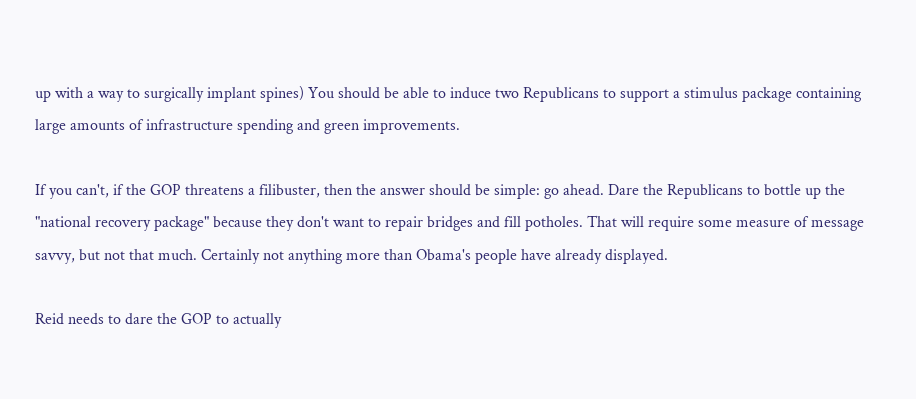up with a way to surgically implant spines) You should be able to induce two Republicans to support a stimulus package containing large amounts of infrastructure spending and green improvements.

If you can't, if the GOP threatens a filibuster, then the answer should be simple: go ahead. Dare the Republicans to bottle up the "national recovery package" because they don't want to repair bridges and fill potholes. That will require some measure of message savvy, but not that much. Certainly not anything more than Obama's people have already displayed.

Reid needs to dare the GOP to actually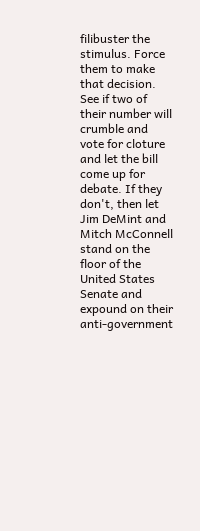filibuster the stimulus. Force them to make that decision. See if two of their number will crumble and vote for cloture and let the bill come up for debate. If they don't, then let Jim DeMint and Mitch McConnell stand on the floor of the United States Senate and expound on their anti-government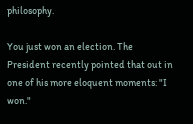philosophy.

You just won an election. The President recently pointed that out in one of his more eloquent moments: "I won."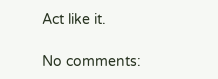Act like it.

No comments: